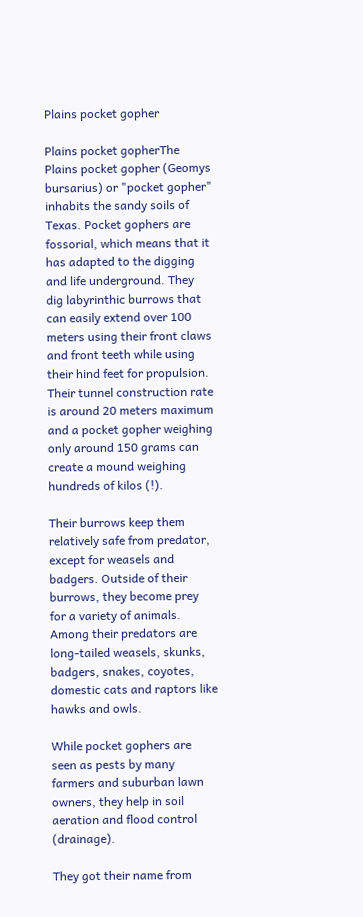Plains pocket gopher

Plains pocket gopherThe Plains pocket gopher (Geomys bursarius) or "pocket gopher" inhabits the sandy soils of Texas. Pocket gophers are fossorial, which means that it has adapted to the digging and life underground. They dig labyrinthic burrows that can easily extend over 100 meters using their front claws and front teeth while using their hind feet for propulsion. Their tunnel construction rate is around 20 meters maximum and a pocket gopher weighing only around 150 grams can create a mound weighing hundreds of kilos (!).

Their burrows keep them relatively safe from predator, except for weasels and badgers. Outside of their burrows, they become prey for a variety of animals. Among their predators are long-tailed weasels, skunks, badgers, snakes, coyotes, domestic cats and raptors like hawks and owls.

While pocket gophers are seen as pests by many farmers and suburban lawn owners, they help in soil aeration and flood control (drainage).

They got their name from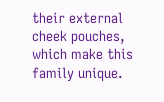their external cheek pouches, which make this family unique.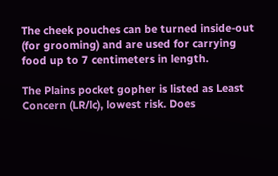The cheek pouches can be turned inside-out (for grooming) and are used for carrying food up to 7 centimeters in length.

The Plains pocket gopher is listed as Least Concern (LR/lc), lowest risk. Does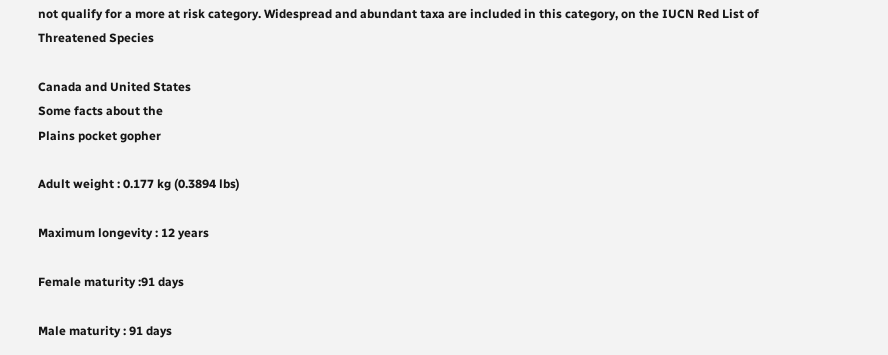not qualify for a more at risk category. Widespread and abundant taxa are included in this category, on the IUCN Red List of Threatened Species

Canada and United States
Some facts about the
Plains pocket gopher

Adult weight : 0.177 kg (0.3894 lbs)

Maximum longevity : 12 years

Female maturity :91 days

Male maturity : 91 days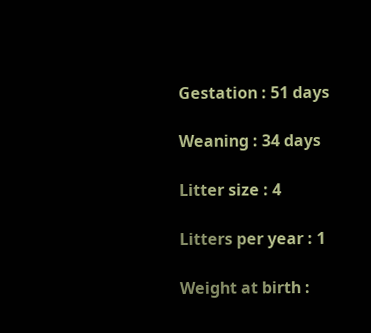Gestation : 51 days

Weaning : 34 days

Litter size : 4

Litters per year : 1

Weight at birth :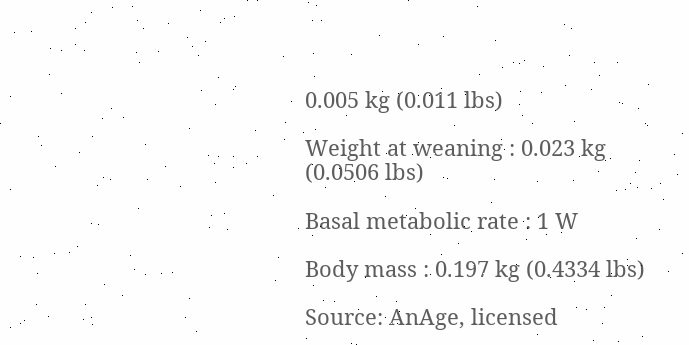0.005 kg (0.011 lbs)

Weight at weaning : 0.023 kg (0.0506 lbs)

Basal metabolic rate : 1 W

Body mass : 0.197 kg (0.4334 lbs)

Source: AnAge, licensed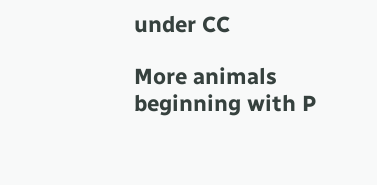under CC

More animals beginning with P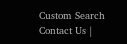Custom Search
Contact Us |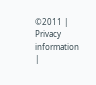©2011 | Privacy information |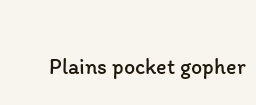Plains pocket gopher